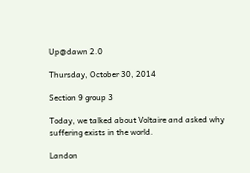Up@dawn 2.0

Thursday, October 30, 2014

Section 9 group 3

Today, we talked about Voltaire and asked why suffering exists in the world.

Landon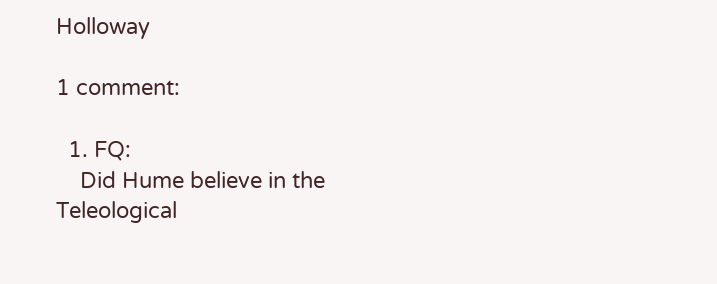Holloway

1 comment:

  1. FQ:
    Did Hume believe in the Teleological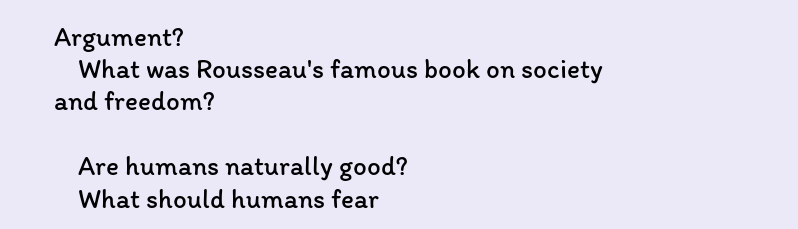Argument?
    What was Rousseau's famous book on society and freedom?

    Are humans naturally good?
    What should humans fear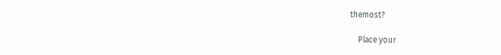themost?

    Place your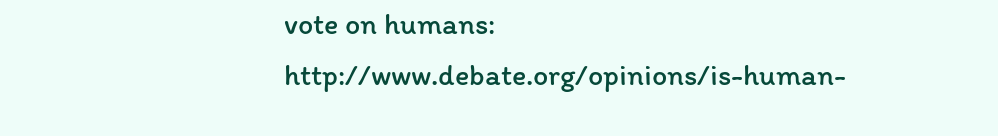vote on humans: http://www.debate.org/opinions/is-human-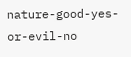nature-good-yes-or-evil-no